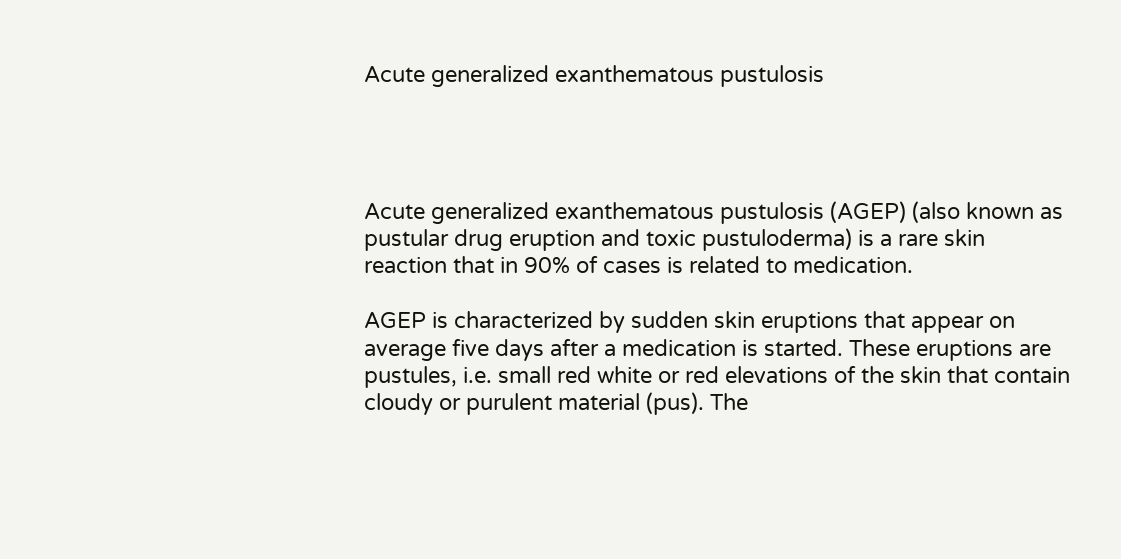Acute generalized exanthematous pustulosis




Acute generalized exanthematous pustulosis (AGEP) (also known as pustular drug eruption and toxic pustuloderma) is a rare skin reaction that in 90% of cases is related to medication.

AGEP is characterized by sudden skin eruptions that appear on average five days after a medication is started. These eruptions are pustules, i.e. small red white or red elevations of the skin that contain cloudy or purulent material (pus). The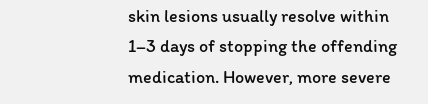skin lesions usually resolve within 1–3 days of stopping the offending medication. However, more severe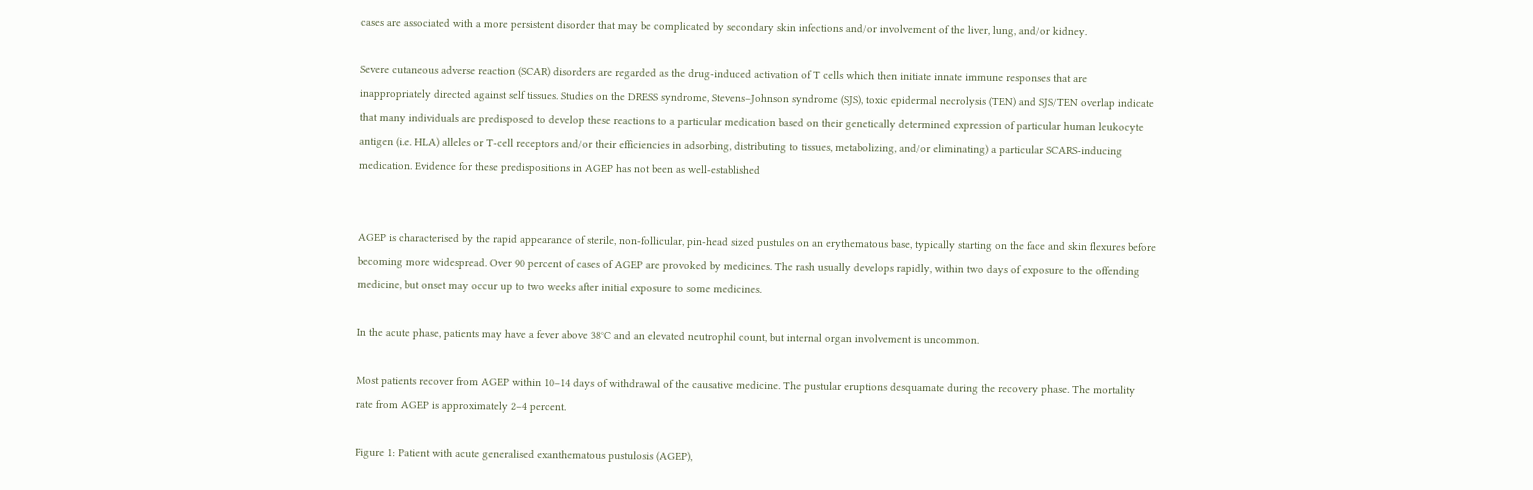cases are associated with a more persistent disorder that may be complicated by secondary skin infections and/or involvement of the liver, lung, and/or kidney.

Severe cutaneous adverse reaction (SCAR) disorders are regarded as the drug-induced activation of T cells which then initiate innate immune responses that are inappropriately directed against self tissues. Studies on the DRESS syndrome, Stevens–Johnson syndrome (SJS), toxic epidermal necrolysis (TEN) and SJS/TEN overlap indicate that many individuals are predisposed to develop these reactions to a particular medication based on their genetically determined expression of particular human leukocyte antigen (i.e. HLA) alleles or T-cell receptors and/or their efficiencies in adsorbing, distributing to tissues, metabolizing, and/or eliminating) a particular SCARS-inducing medication. Evidence for these predispositions in AGEP has not been as well-established


AGEP is characterised by the rapid appearance of sterile, non-follicular, pin-head sized pustules on an erythematous base, typically starting on the face and skin flexures before becoming more widespread. Over 90 percent of cases of AGEP are provoked by medicines. The rash usually develops rapidly, within two days of exposure to the offending medicine, but onset may occur up to two weeks after initial exposure to some medicines.

In the acute phase, patients may have a fever above 38°C and an elevated neutrophil count, but internal organ involvement is uncommon.

Most patients recover from AGEP within 10–14 days of withdrawal of the causative medicine. The pustular eruptions desquamate during the recovery phase. The mortality rate from AGEP is approximately 2–4 percent.

Figure 1: Patient with acute generalised exanthematous pustulosis (AGEP),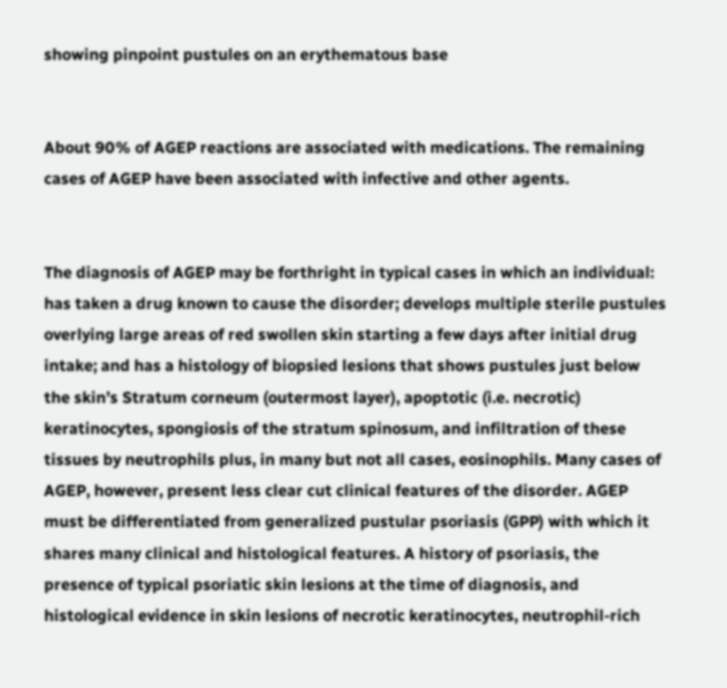showing pinpoint pustules on an erythematous base


About 90% of AGEP reactions are associated with medications. The remaining cases of AGEP have been associated with infective and other agents.


The diagnosis of AGEP may be forthright in typical cases in which an individual: has taken a drug known to cause the disorder; develops multiple sterile pustules overlying large areas of red swollen skin starting a few days after initial drug intake; and has a histology of biopsied lesions that shows pustules just below the skin’s Stratum corneum (outermost layer), apoptotic (i.e. necrotic) keratinocytes, spongiosis of the stratum spinosum, and infiltration of these tissues by neutrophils plus, in many but not all cases, eosinophils. Many cases of AGEP, however, present less clear cut clinical features of the disorder. AGEP must be differentiated from generalized pustular psoriasis (GPP) with which it shares many clinical and histological features. A history of psoriasis, the presence of typical psoriatic skin lesions at the time of diagnosis, and histological evidence in skin lesions of necrotic keratinocytes, neutrophil-rich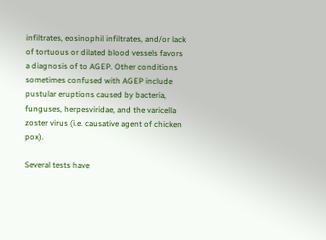infiltrates, eosinophil infiltrates, and/or lack of tortuous or dilated blood vessels favors a diagnosis of to AGEP. Other conditions sometimes confused with AGEP include pustular eruptions caused by bacteria, funguses, herpesviridae, and the varicella zoster virus (i.e. causative agent of chicken pox).

Several tests have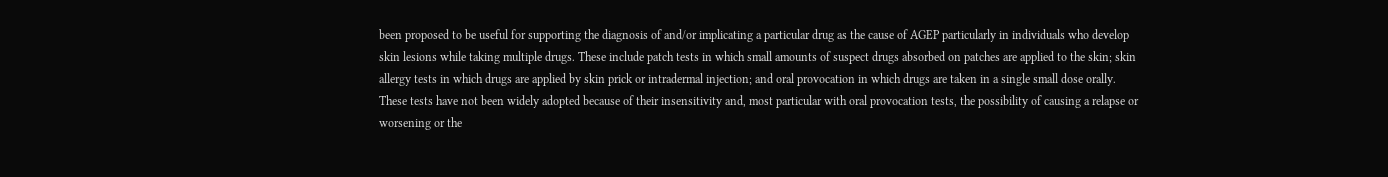been proposed to be useful for supporting the diagnosis of and/or implicating a particular drug as the cause of AGEP particularly in individuals who develop skin lesions while taking multiple drugs. These include patch tests in which small amounts of suspect drugs absorbed on patches are applied to the skin; skin allergy tests in which drugs are applied by skin prick or intradermal injection; and oral provocation in which drugs are taken in a single small dose orally. These tests have not been widely adopted because of their insensitivity and, most particular with oral provocation tests, the possibility of causing a relapse or worsening or the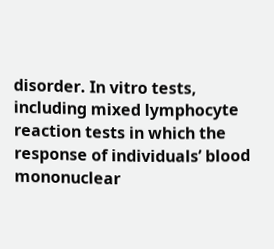disorder. In vitro tests, including mixed lymphocyte reaction tests in which the response of individuals’ blood mononuclear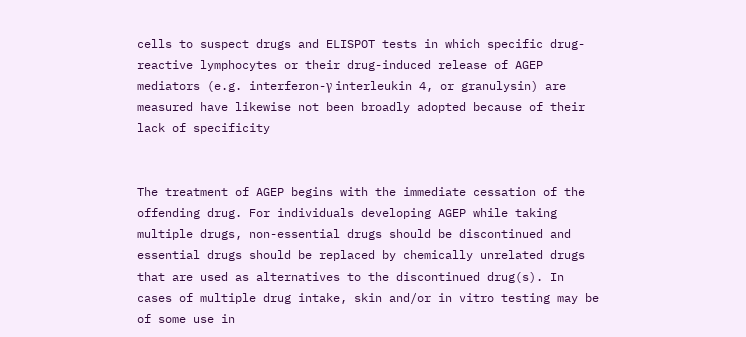cells to suspect drugs and ELISPOT tests in which specific drug-reactive lymphocytes or their drug-induced release of AGEP mediators (e.g. interferon-γ interleukin 4, or granulysin) are measured have likewise not been broadly adopted because of their lack of specificity


The treatment of AGEP begins with the immediate cessation of the offending drug. For individuals developing AGEP while taking multiple drugs, non-essential drugs should be discontinued and essential drugs should be replaced by chemically unrelated drugs that are used as alternatives to the discontinued drug(s). In cases of multiple drug intake, skin and/or in vitro testing may be of some use in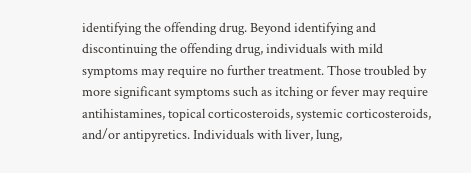identifying the offending drug. Beyond identifying and discontinuing the offending drug, individuals with mild symptoms may require no further treatment. Those troubled by more significant symptoms such as itching or fever may require antihistamines, topical corticosteroids, systemic corticosteroids, and/or antipyretics. Individuals with liver, lung,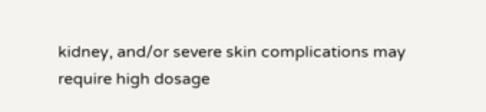kidney, and/or severe skin complications may require high dosage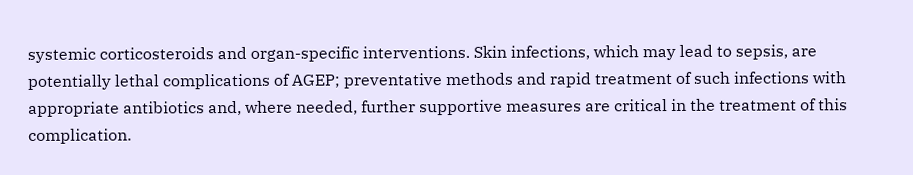systemic corticosteroids and organ-specific interventions. Skin infections, which may lead to sepsis, are potentially lethal complications of AGEP; preventative methods and rapid treatment of such infections with appropriate antibiotics and, where needed, further supportive measures are critical in the treatment of this complication.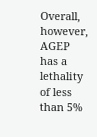Overall, however, AGEP has a lethality of less than 5%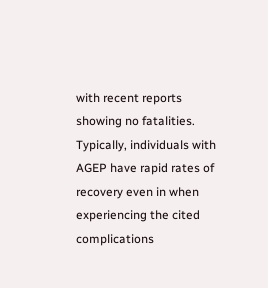with recent reports showing no fatalities. Typically, individuals with AGEP have rapid rates of recovery even in when experiencing the cited complications